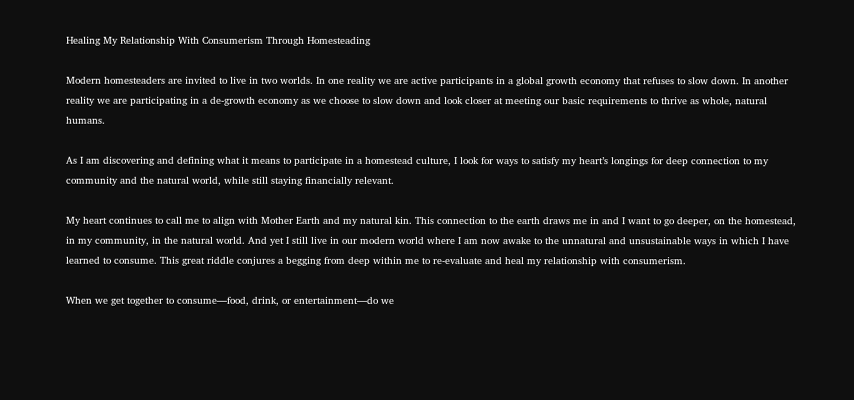Healing My Relationship With Consumerism Through Homesteading

Modern homesteaders are invited to live in two worlds. In one reality we are active participants in a global growth economy that refuses to slow down. In another reality we are participating in a de-growth economy as we choose to slow down and look closer at meeting our basic requirements to thrive as whole, natural humans.

As I am discovering and defining what it means to participate in a homestead culture, I look for ways to satisfy my heart’s longings for deep connection to my community and the natural world, while still staying financially relevant.

My heart continues to call me to align with Mother Earth and my natural kin. This connection to the earth draws me in and I want to go deeper, on the homestead, in my community, in the natural world. And yet I still live in our modern world where I am now awake to the unnatural and unsustainable ways in which I have learned to consume. This great riddle conjures a begging from deep within me to re-evaluate and heal my relationship with consumerism.

When we get together to consume—food, drink, or entertainment—do we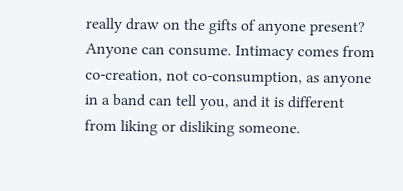really draw on the gifts of anyone present? Anyone can consume. Intimacy comes from co-creation, not co-consumption, as anyone in a band can tell you, and it is different from liking or disliking someone.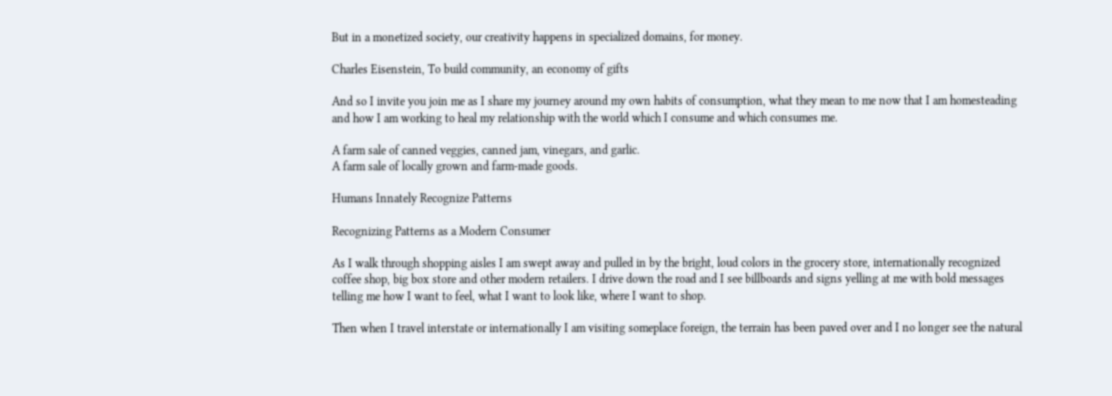But in a monetized society, our creativity happens in specialized domains, for money.

Charles Eisenstein, To build community, an economy of gifts

And so I invite you join me as I share my journey around my own habits of consumption, what they mean to me now that I am homesteading and how I am working to heal my relationship with the world which I consume and which consumes me.

A farm sale of canned veggies, canned jam, vinegars, and garlic.
A farm sale of locally grown and farm-made goods.

Humans Innately Recognize Patterns

Recognizing Patterns as a Modern Consumer

As I walk through shopping aisles I am swept away and pulled in by the bright, loud colors in the grocery store, internationally recognized coffee shop, big box store and other modern retailers. I drive down the road and I see billboards and signs yelling at me with bold messages telling me how I want to feel, what I want to look like, where I want to shop.

Then when I travel interstate or internationally I am visiting someplace foreign, the terrain has been paved over and I no longer see the natural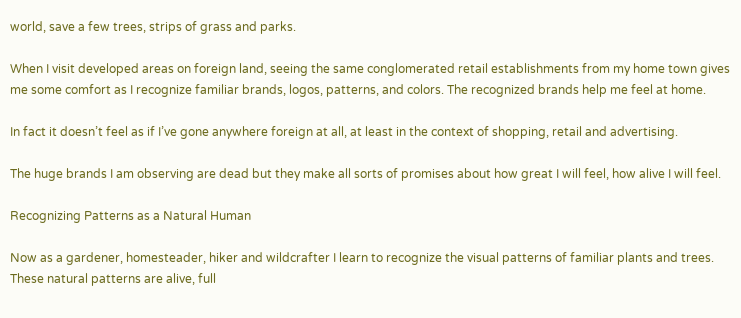world, save a few trees, strips of grass and parks.

When I visit developed areas on foreign land, seeing the same conglomerated retail establishments from my home town gives me some comfort as I recognize familiar brands, logos, patterns, and colors. The recognized brands help me feel at home.

In fact it doesn’t feel as if I’ve gone anywhere foreign at all, at least in the context of shopping, retail and advertising.

The huge brands I am observing are dead but they make all sorts of promises about how great I will feel, how alive I will feel.

Recognizing Patterns as a Natural Human

Now as a gardener, homesteader, hiker and wildcrafter I learn to recognize the visual patterns of familiar plants and trees. These natural patterns are alive, full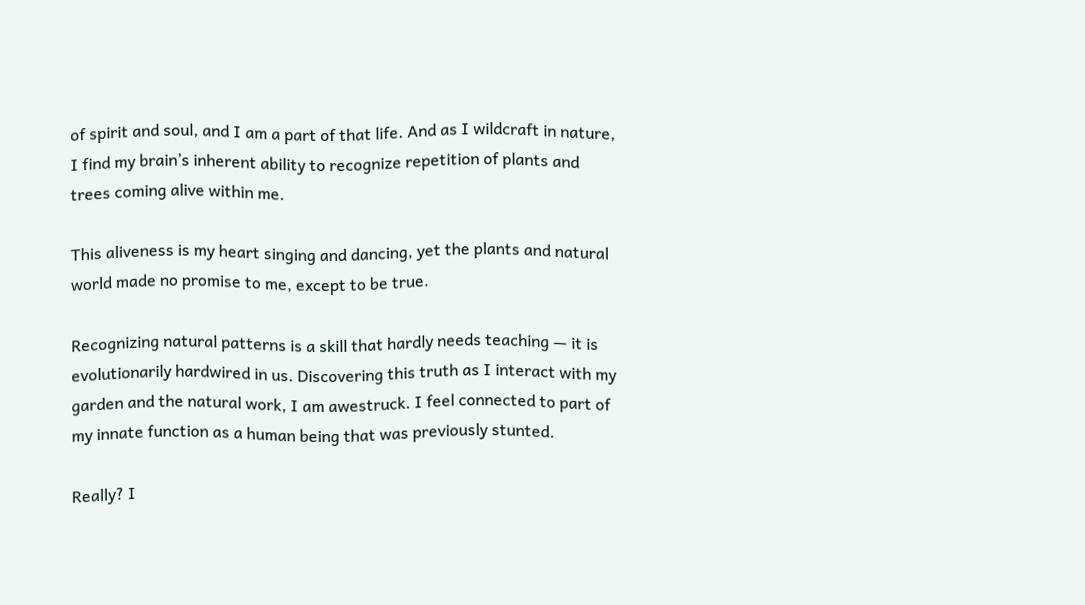of spirit and soul, and I am a part of that life. And as I wildcraft in nature, I find my brain’s inherent ability to recognize repetition of plants and trees coming alive within me.

This aliveness is my heart singing and dancing, yet the plants and natural world made no promise to me, except to be true.

Recognizing natural patterns is a skill that hardly needs teaching — it is evolutionarily hardwired in us. Discovering this truth as I interact with my garden and the natural work, I am awestruck. I feel connected to part of my innate function as a human being that was previously stunted.

Really? I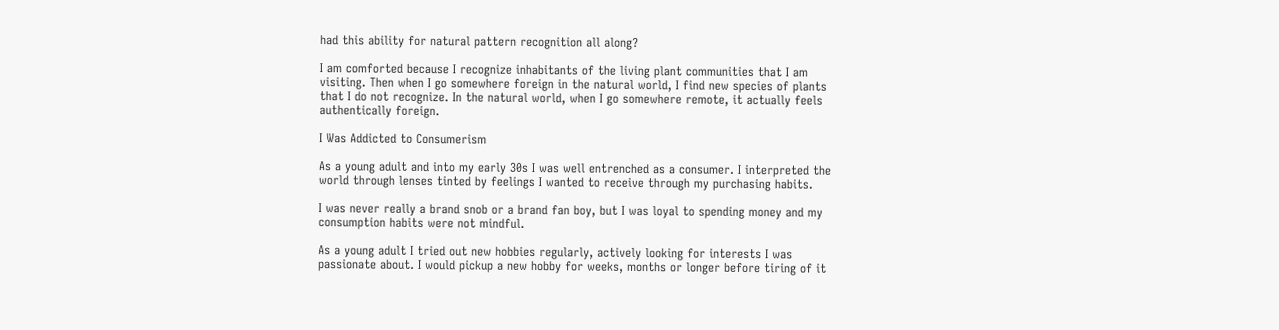had this ability for natural pattern recognition all along?

I am comforted because I recognize inhabitants of the living plant communities that I am visiting. Then when I go somewhere foreign in the natural world, I find new species of plants that I do not recognize. In the natural world, when I go somewhere remote, it actually feels authentically foreign.

I Was Addicted to Consumerism

As a young adult and into my early 30s I was well entrenched as a consumer. I interpreted the world through lenses tinted by feelings I wanted to receive through my purchasing habits.

I was never really a brand snob or a brand fan boy, but I was loyal to spending money and my consumption habits were not mindful.

As a young adult I tried out new hobbies regularly, actively looking for interests I was passionate about. I would pickup a new hobby for weeks, months or longer before tiring of it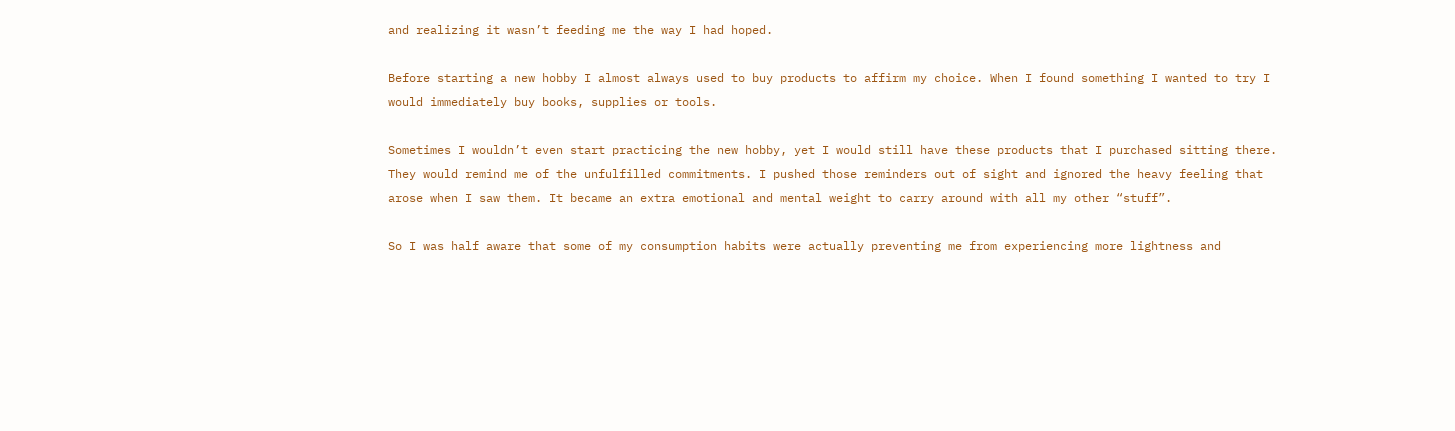and realizing it wasn’t feeding me the way I had hoped.

Before starting a new hobby I almost always used to buy products to affirm my choice. When I found something I wanted to try I would immediately buy books, supplies or tools.

Sometimes I wouldn’t even start practicing the new hobby, yet I would still have these products that I purchased sitting there. They would remind me of the unfulfilled commitments. I pushed those reminders out of sight and ignored the heavy feeling that arose when I saw them. It became an extra emotional and mental weight to carry around with all my other “stuff”.

So I was half aware that some of my consumption habits were actually preventing me from experiencing more lightness and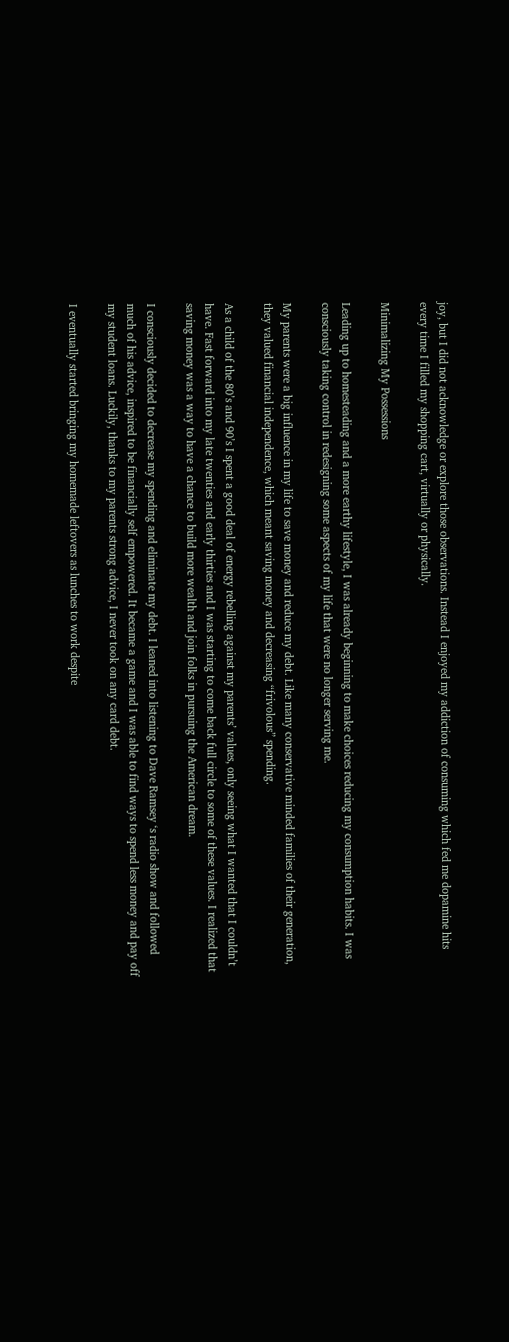joy, but I did not acknowledge or explore those observations. Instead I enjoyed my addiction of consuming which fed me dopamine hits every time I filled my shopping cart, virtually or physically.

Minimalizing My Possessions

Leading up to homesteading and a more earthy lifestyle, I was already beginning to make choices reducing my consumption habits. I was consciously taking control in redesigning some aspects of my life that were no longer serving me.

My parents were a big influence in my life to save money and reduce my debt. Like many conservative minded families of their generation, they valued financial independence, which meant saving money and decreasing “frivolous” spending.

As a child of the 80’s and 90’s I spent a good deal of energy rebelling against my parents’ values, only seeing what I wanted that I couldn’t have. Fast forward into my late twenties and early thirties and I was starting to come back full circle to some of these values. I realized that saving money was a way to have a chance to build more wealth and join folks in pursuing the American dream.

I consciously decided to decrease my spending and eliminate my debt. I leaned into listening to Dave Ramsey ‘s radio show and followed much of his advice, inspired to be financially self empowered. It became a game and I was able to find ways to spend less money and pay off my student loans. Luckily, thanks to my parents strong advice, I never took on any card debt.

I eventually started bringing my homemade leftovers as lunches to work despite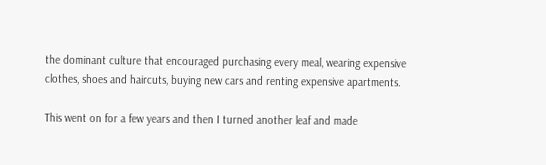the dominant culture that encouraged purchasing every meal, wearing expensive clothes, shoes and haircuts, buying new cars and renting expensive apartments.

This went on for a few years and then I turned another leaf and made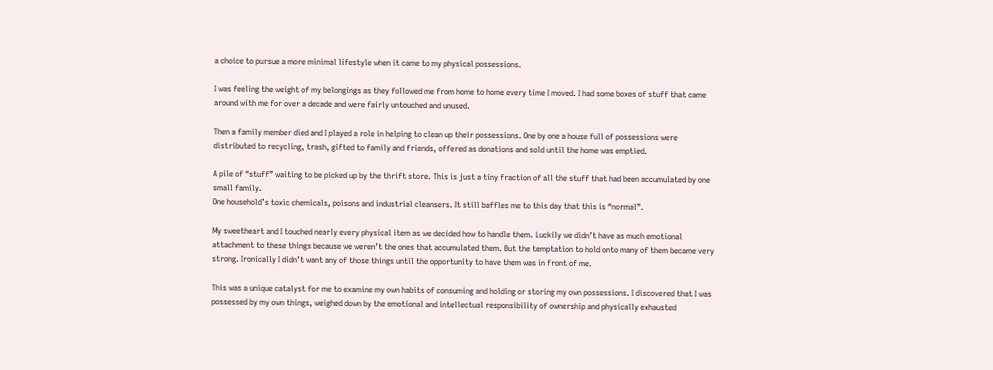a choice to pursue a more minimal lifestyle when it came to my physical possessions.

I was feeling the weight of my belongings as they followed me from home to home every time I moved. I had some boxes of stuff that came around with me for over a decade and were fairly untouched and unused.

Then a family member died and I played a role in helping to clean up their possessions. One by one a house full of possessions were distributed to recycling, trash, gifted to family and friends, offered as donations and sold until the home was emptied.

A pile of “stuff” waiting to be picked up by the thrift store. This is just a tiny fraction of all the stuff that had been accumulated by one small family.
One household’s toxic chemicals, poisons and industrial cleansers. It still baffles me to this day that this is “normal”.

My sweetheart and I touched nearly every physical item as we decided how to handle them. Luckily we didn’t have as much emotional attachment to these things because we weren’t the ones that accumulated them. But the temptation to hold onto many of them became very strong. Ironically I didn’t want any of those things until the opportunity to have them was in front of me.

This was a unique catalyst for me to examine my own habits of consuming and holding or storing my own possessions. I discovered that I was possessed by my own things, weighed down by the emotional and intellectual responsibility of ownership and physically exhausted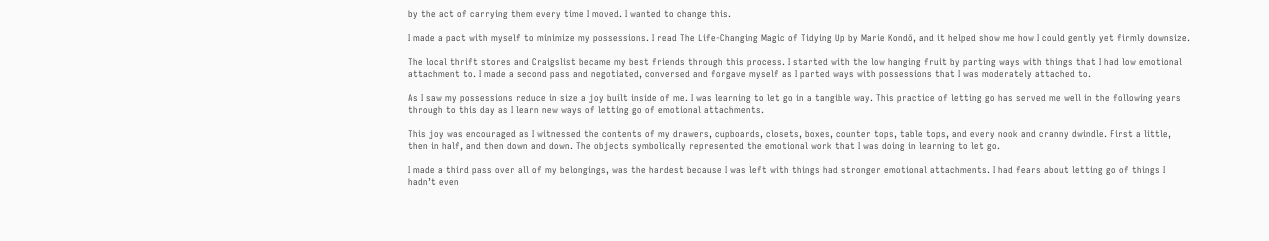by the act of carrying them every time I moved. I wanted to change this.

I made a pact with myself to minimize my possessions. I read The Life-Changing Magic of Tidying Up by Marie Kondō, and it helped show me how I could gently yet firmly downsize.

The local thrift stores and Craigslist became my best friends through this process. I started with the low hanging fruit by parting ways with things that I had low emotional attachment to. I made a second pass and negotiated, conversed and forgave myself as I parted ways with possessions that I was moderately attached to.

As I saw my possessions reduce in size a joy built inside of me. I was learning to let go in a tangible way. This practice of letting go has served me well in the following years through to this day as I learn new ways of letting go of emotional attachments.

This joy was encouraged as I witnessed the contents of my drawers, cupboards, closets, boxes, counter tops, table tops, and every nook and cranny dwindle. First a little, then in half, and then down and down. The objects symbolically represented the emotional work that I was doing in learning to let go.

I made a third pass over all of my belongings, was the hardest because I was left with things had stronger emotional attachments. I had fears about letting go of things I hadn’t even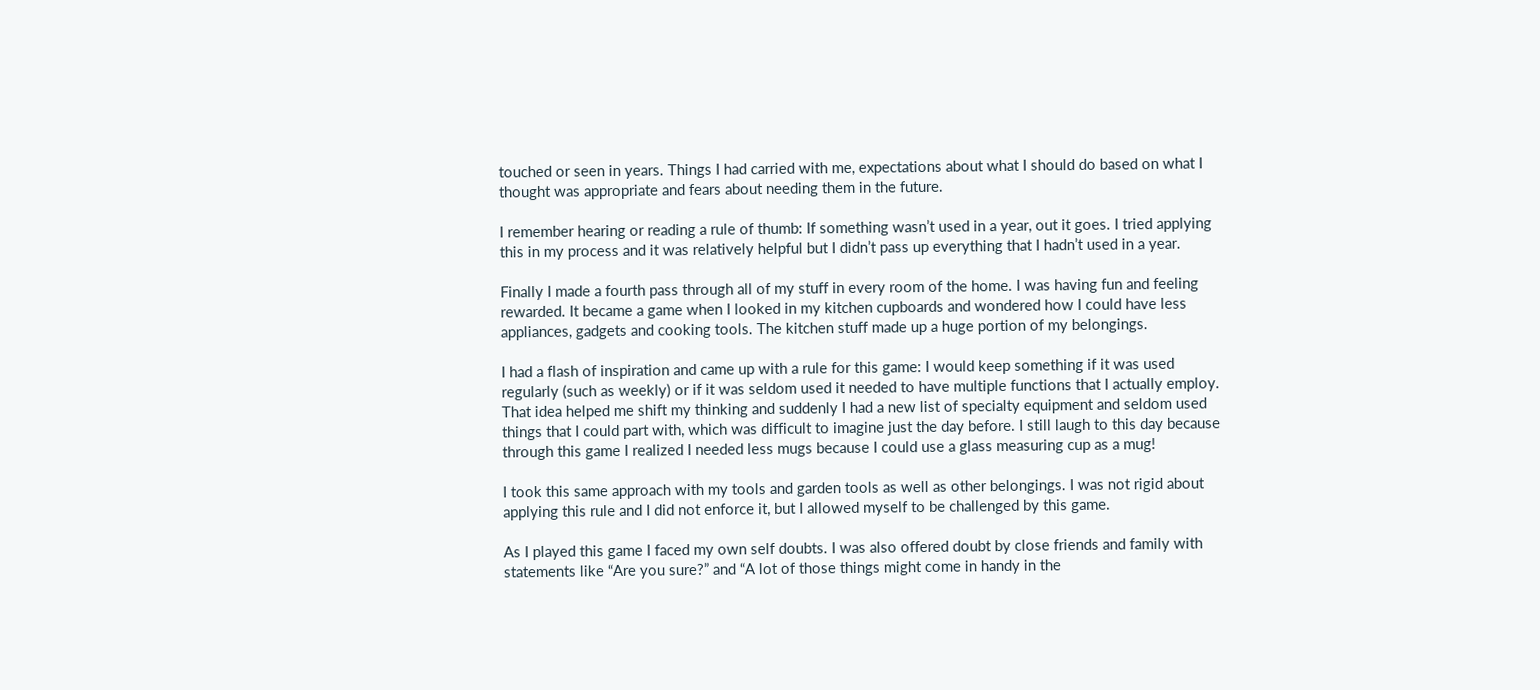touched or seen in years. Things I had carried with me, expectations about what I should do based on what I thought was appropriate and fears about needing them in the future.

I remember hearing or reading a rule of thumb: If something wasn’t used in a year, out it goes. I tried applying this in my process and it was relatively helpful but I didn’t pass up everything that I hadn’t used in a year.

Finally I made a fourth pass through all of my stuff in every room of the home. I was having fun and feeling rewarded. It became a game when I looked in my kitchen cupboards and wondered how I could have less appliances, gadgets and cooking tools. The kitchen stuff made up a huge portion of my belongings.

I had a flash of inspiration and came up with a rule for this game: I would keep something if it was used regularly (such as weekly) or if it was seldom used it needed to have multiple functions that I actually employ. That idea helped me shift my thinking and suddenly I had a new list of specialty equipment and seldom used things that I could part with, which was difficult to imagine just the day before. I still laugh to this day because through this game I realized I needed less mugs because I could use a glass measuring cup as a mug!

I took this same approach with my tools and garden tools as well as other belongings. I was not rigid about applying this rule and I did not enforce it, but I allowed myself to be challenged by this game.

As I played this game I faced my own self doubts. I was also offered doubt by close friends and family with statements like “Are you sure?” and “A lot of those things might come in handy in the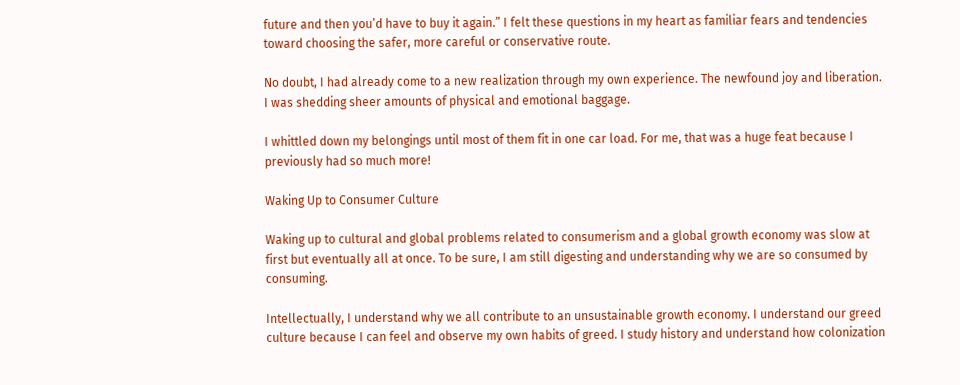future and then you’d have to buy it again.” I felt these questions in my heart as familiar fears and tendencies toward choosing the safer, more careful or conservative route.

No doubt, I had already come to a new realization through my own experience. The newfound joy and liberation. I was shedding sheer amounts of physical and emotional baggage.

I whittled down my belongings until most of them fit in one car load. For me, that was a huge feat because I previously had so much more!

Waking Up to Consumer Culture

Waking up to cultural and global problems related to consumerism and a global growth economy was slow at first but eventually all at once. To be sure, I am still digesting and understanding why we are so consumed by consuming.

Intellectually, I understand why we all contribute to an unsustainable growth economy. I understand our greed culture because I can feel and observe my own habits of greed. I study history and understand how colonization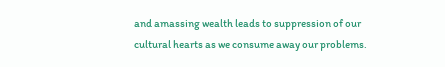and amassing wealth leads to suppression of our cultural hearts as we consume away our problems.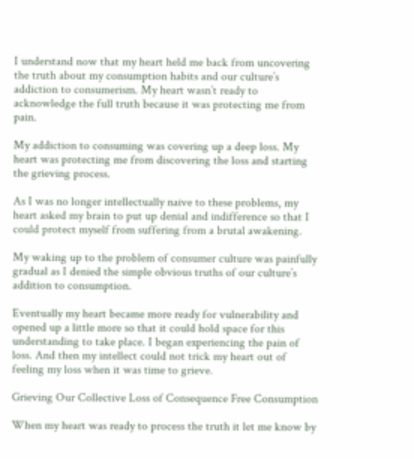I understand now that my heart held me back from uncovering the truth about my consumption habits and our culture’s addiction to consumerism. My heart wasn’t ready to acknowledge the full truth because it was protecting me from pain.

My addiction to consuming was covering up a deep loss. My heart was protecting me from discovering the loss and starting the grieving process.

As I was no longer intellectually naive to these problems, my heart asked my brain to put up denial and indifference so that I could protect myself from suffering from a brutal awakening.

My waking up to the problem of consumer culture was painfully gradual as I denied the simple obvious truths of our culture’s addition to consumption.

Eventually my heart became more ready for vulnerability and opened up a little more so that it could hold space for this understanding to take place. I began experiencing the pain of loss. And then my intellect could not trick my heart out of feeling my loss when it was time to grieve.

Grieving Our Collective Loss of Consequence Free Consumption

When my heart was ready to process the truth it let me know by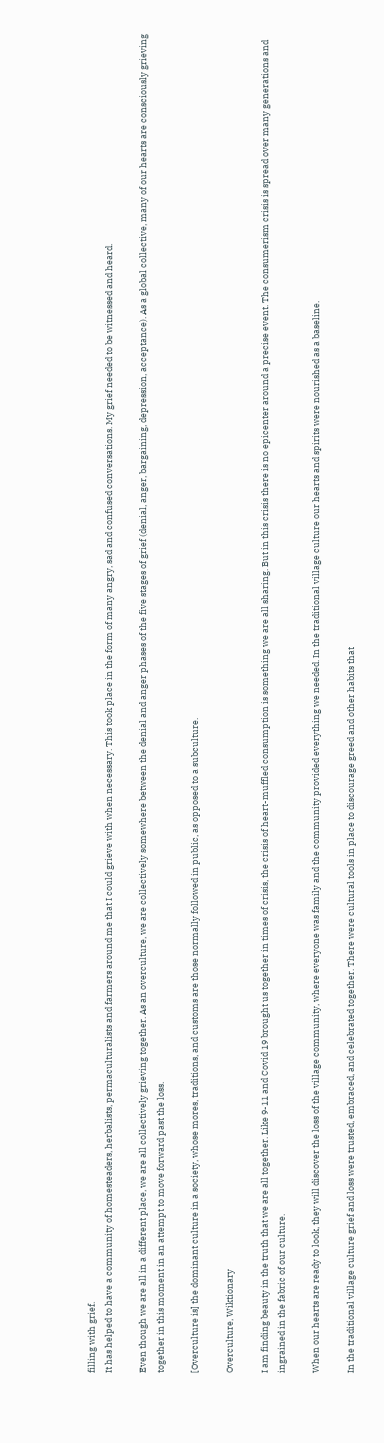filling with grief.
It has helped to have a community of homesteaders, herbalists, permaculturalists and farmers around me that I could grieve with when necessary. This took place in the form of many angry, sad and confused conversations. My grief needed to be witnessed and heard.

Even though we are all in a different place, we are all collectively grieving together. As an overculture, we are collectively somewhere between the denial and anger phases of the five stages of grief (denial, anger, bargaining, depression, acceptance). As a global collective, many of our hearts are consciously grieving together in this moment in an attempt to move forward past the loss.

[Overculture is] the dominant culture in a society, whose mores, traditions, and customs are those normally followed in public, as opposed to a subculture.

Overculture, Wiktionary

I am finding beauty in the truth that we are all together. Like 9-11 and Covid 19 brought us together in times of crisis, the crisis of heart-muffled consumption is something we are all sharing. But in this crisis there is no epicenter around a precise event. The consumerism crisis is spread over many generations and ingrained in the fabric of our culture.

When our hearts are ready to look, they will discover the loss of the village community, where everyone was family and the community provided everything we needed. In the traditional village culture our hearts and spirits were nourished as a baseline.

In the traditional village culture grief and loss were trusted, embraced, and celebrated together. There were cultural tools in place to discourage greed and other habits that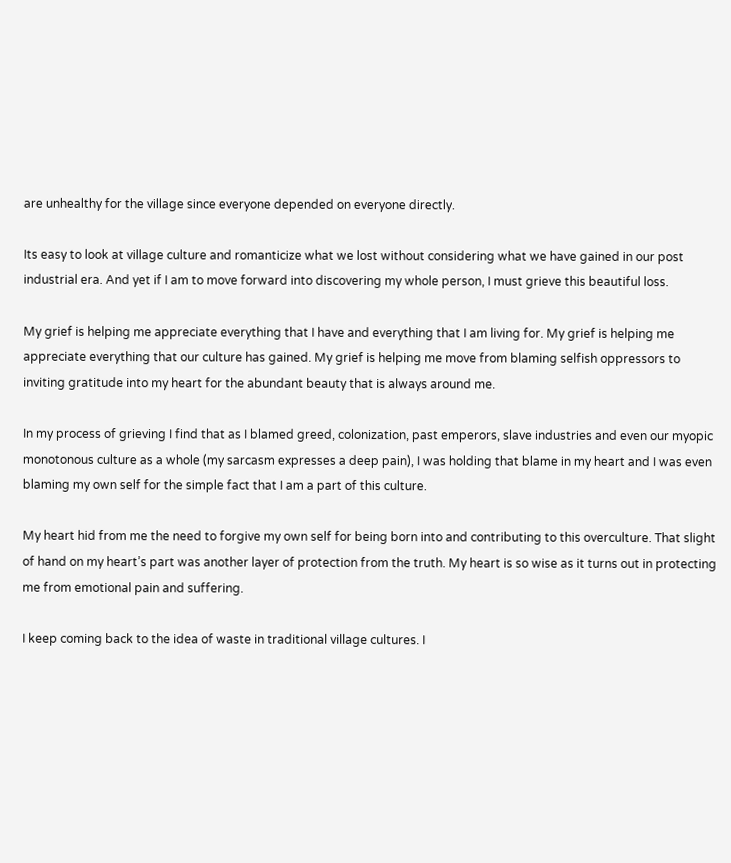are unhealthy for the village since everyone depended on everyone directly.

Its easy to look at village culture and romanticize what we lost without considering what we have gained in our post industrial era. And yet if I am to move forward into discovering my whole person, I must grieve this beautiful loss.

My grief is helping me appreciate everything that I have and everything that I am living for. My grief is helping me appreciate everything that our culture has gained. My grief is helping me move from blaming selfish oppressors to inviting gratitude into my heart for the abundant beauty that is always around me.

In my process of grieving I find that as I blamed greed, colonization, past emperors, slave industries and even our myopic monotonous culture as a whole (my sarcasm expresses a deep pain), I was holding that blame in my heart and I was even blaming my own self for the simple fact that I am a part of this culture.

My heart hid from me the need to forgive my own self for being born into and contributing to this overculture. That slight of hand on my heart’s part was another layer of protection from the truth. My heart is so wise as it turns out in protecting me from emotional pain and suffering.

I keep coming back to the idea of waste in traditional village cultures. I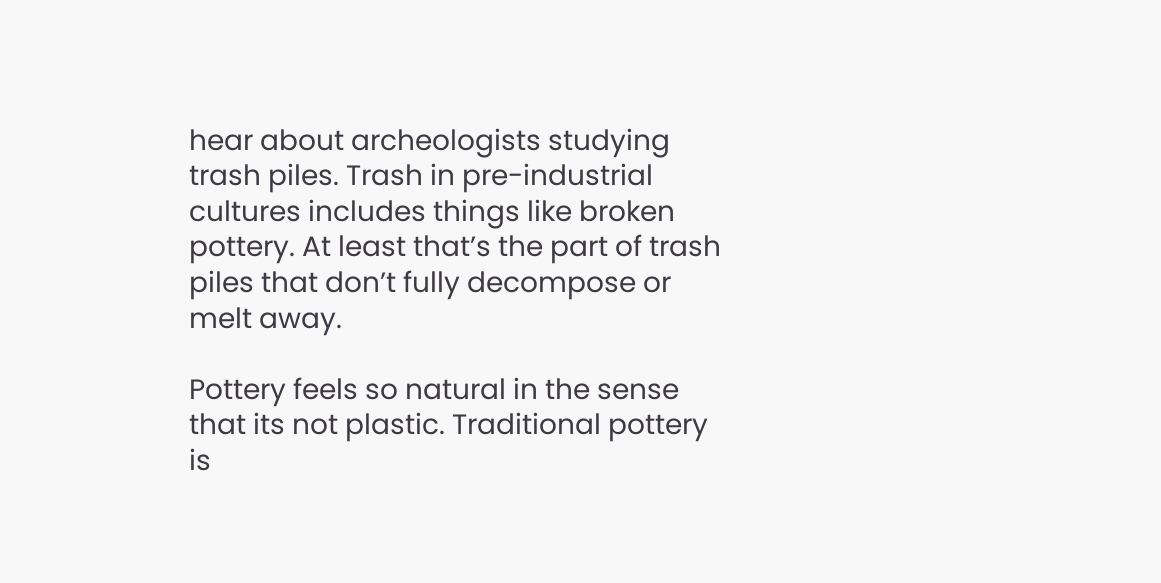hear about archeologists studying trash piles. Trash in pre-industrial cultures includes things like broken pottery. At least that’s the part of trash piles that don’t fully decompose or melt away.

Pottery feels so natural in the sense that its not plastic. Traditional pottery is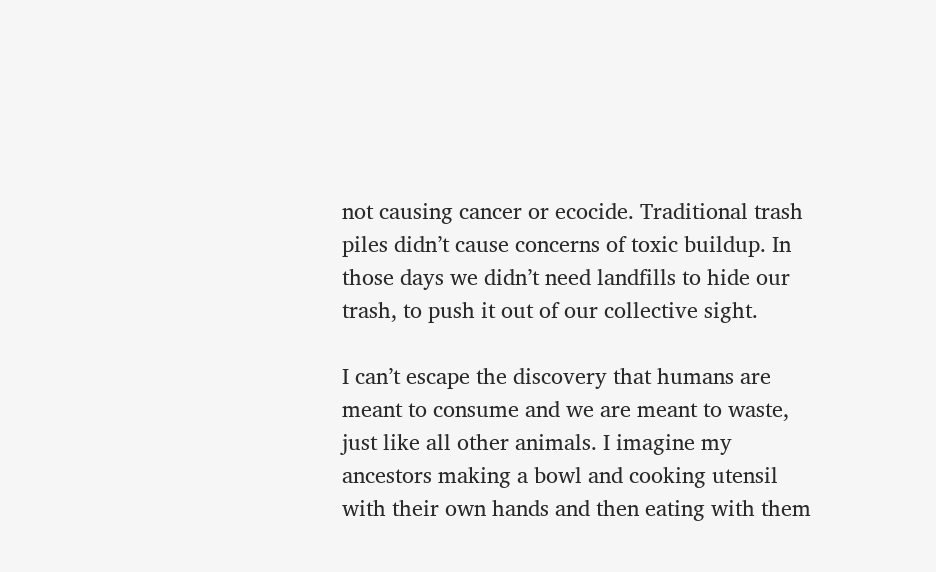not causing cancer or ecocide. Traditional trash piles didn’t cause concerns of toxic buildup. In those days we didn’t need landfills to hide our trash, to push it out of our collective sight.

I can’t escape the discovery that humans are meant to consume and we are meant to waste, just like all other animals. I imagine my ancestors making a bowl and cooking utensil with their own hands and then eating with them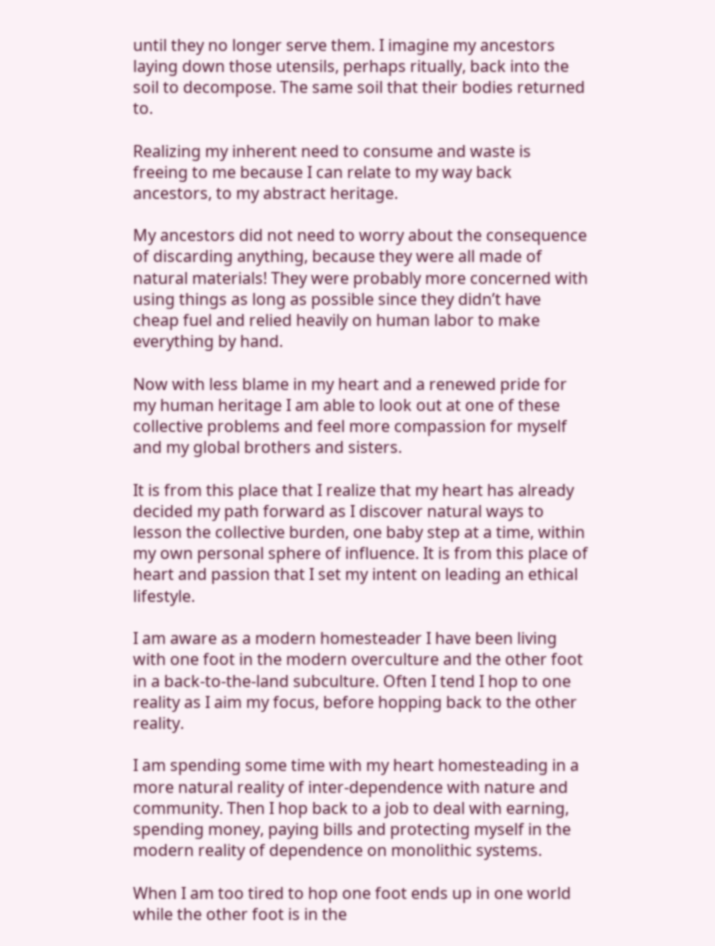until they no longer serve them. I imagine my ancestors laying down those utensils, perhaps ritually, back into the soil to decompose. The same soil that their bodies returned to.

Realizing my inherent need to consume and waste is freeing to me because I can relate to my way back ancestors, to my abstract heritage.

My ancestors did not need to worry about the consequence of discarding anything, because they were all made of natural materials! They were probably more concerned with using things as long as possible since they didn’t have cheap fuel and relied heavily on human labor to make everything by hand.

Now with less blame in my heart and a renewed pride for my human heritage I am able to look out at one of these collective problems and feel more compassion for myself and my global brothers and sisters.

It is from this place that I realize that my heart has already decided my path forward as I discover natural ways to lesson the collective burden, one baby step at a time, within my own personal sphere of influence. It is from this place of heart and passion that I set my intent on leading an ethical lifestyle.

I am aware as a modern homesteader I have been living with one foot in the modern overculture and the other foot in a back-to-the-land subculture. Often I tend I hop to one reality as I aim my focus, before hopping back to the other reality.

I am spending some time with my heart homesteading in a more natural reality of inter-dependence with nature and community. Then I hop back to a job to deal with earning, spending money, paying bills and protecting myself in the modern reality of dependence on monolithic systems.

When I am too tired to hop one foot ends up in one world while the other foot is in the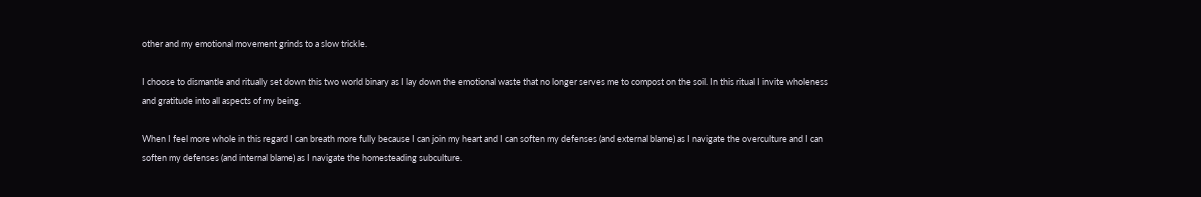other and my emotional movement grinds to a slow trickle.

I choose to dismantle and ritually set down this two world binary as I lay down the emotional waste that no longer serves me to compost on the soil. In this ritual I invite wholeness and gratitude into all aspects of my being.

When I feel more whole in this regard I can breath more fully because I can join my heart and I can soften my defenses (and external blame) as I navigate the overculture and I can soften my defenses (and internal blame) as I navigate the homesteading subculture.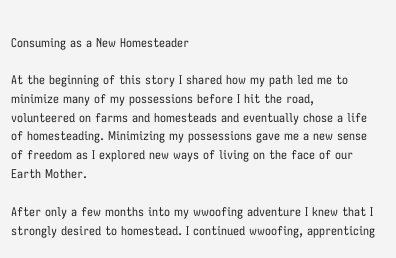Consuming as a New Homesteader

At the beginning of this story I shared how my path led me to minimize many of my possessions before I hit the road, volunteered on farms and homesteads and eventually chose a life of homesteading. Minimizing my possessions gave me a new sense of freedom as I explored new ways of living on the face of our Earth Mother.

After only a few months into my wwoofing adventure I knew that I strongly desired to homestead. I continued wwoofing, apprenticing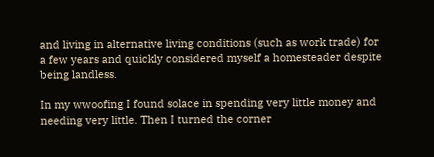and living in alternative living conditions (such as work trade) for a few years and quickly considered myself a homesteader despite being landless.

In my wwoofing I found solace in spending very little money and needing very little. Then I turned the corner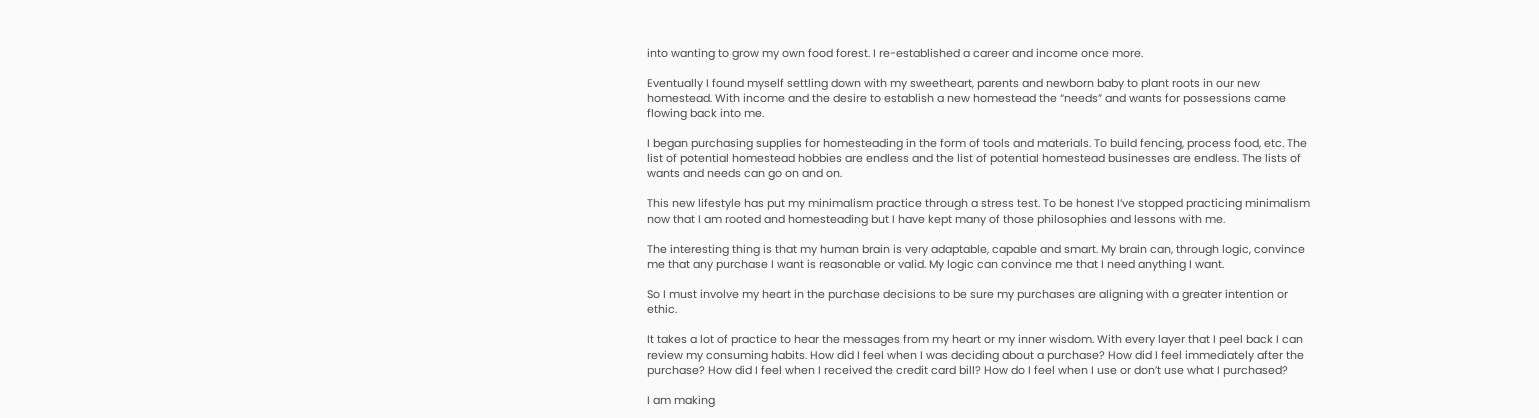into wanting to grow my own food forest. I re-established a career and income once more.

Eventually I found myself settling down with my sweetheart, parents and newborn baby to plant roots in our new homestead. With income and the desire to establish a new homestead the “needs” and wants for possessions came flowing back into me.

I began purchasing supplies for homesteading in the form of tools and materials. To build fencing, process food, etc. The list of potential homestead hobbies are endless and the list of potential homestead businesses are endless. The lists of wants and needs can go on and on.

This new lifestyle has put my minimalism practice through a stress test. To be honest I’ve stopped practicing minimalism now that I am rooted and homesteading but I have kept many of those philosophies and lessons with me.

The interesting thing is that my human brain is very adaptable, capable and smart. My brain can, through logic, convince me that any purchase I want is reasonable or valid. My logic can convince me that I need anything I want.

So I must involve my heart in the purchase decisions to be sure my purchases are aligning with a greater intention or ethic.

It takes a lot of practice to hear the messages from my heart or my inner wisdom. With every layer that I peel back I can review my consuming habits. How did I feel when I was deciding about a purchase? How did I feel immediately after the purchase? How did I feel when I received the credit card bill? How do I feel when I use or don’t use what I purchased?

I am making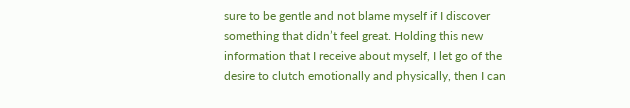sure to be gentle and not blame myself if I discover something that didn’t feel great. Holding this new information that I receive about myself, I let go of the desire to clutch emotionally and physically, then I can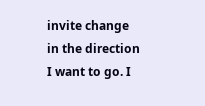invite change in the direction I want to go. I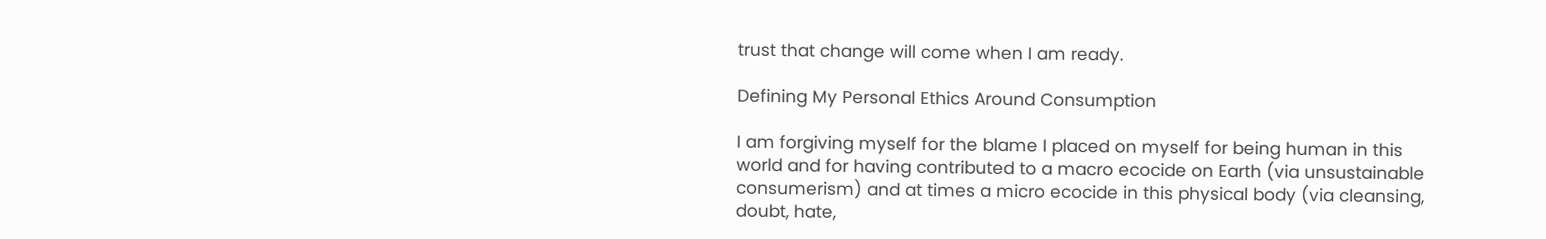trust that change will come when I am ready.

Defining My Personal Ethics Around Consumption

I am forgiving myself for the blame I placed on myself for being human in this world and for having contributed to a macro ecocide on Earth (via unsustainable consumerism) and at times a micro ecocide in this physical body (via cleansing, doubt, hate,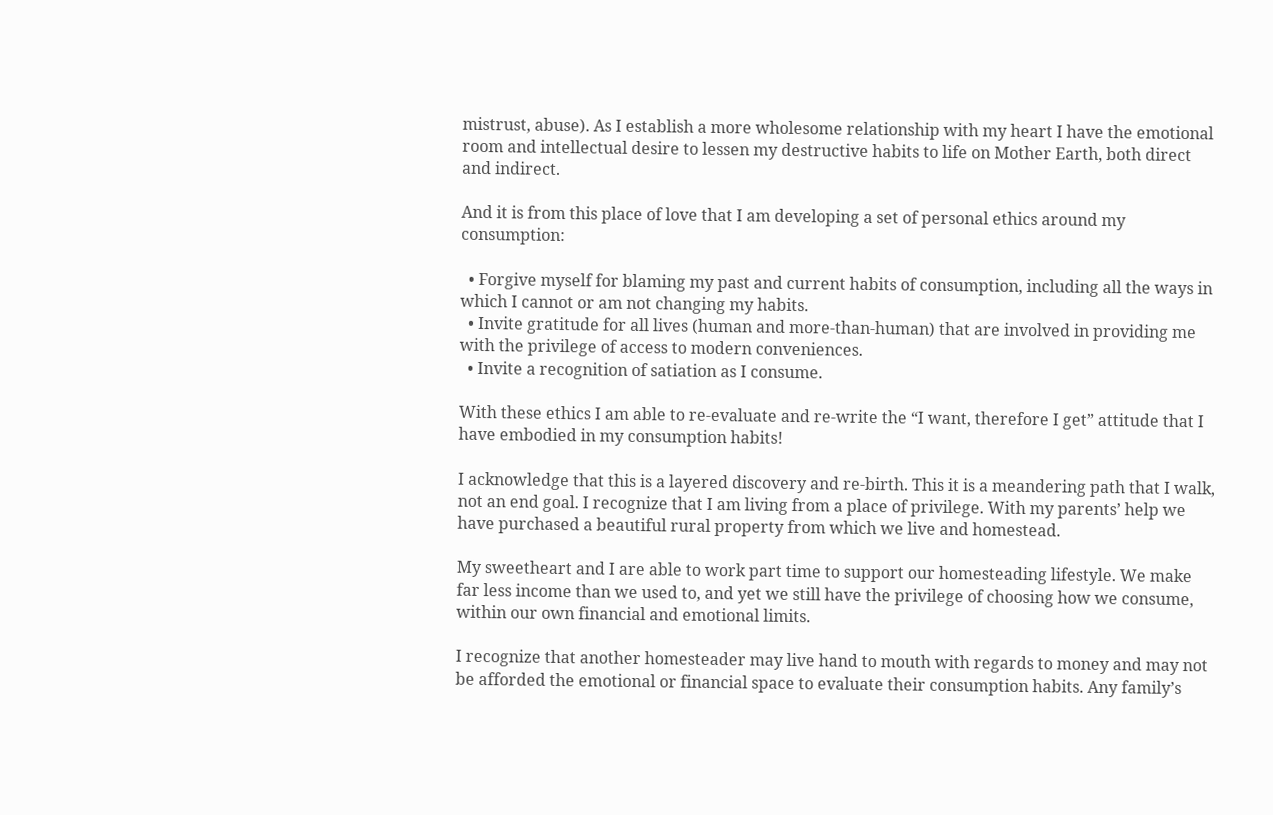mistrust, abuse). As I establish a more wholesome relationship with my heart I have the emotional room and intellectual desire to lessen my destructive habits to life on Mother Earth, both direct and indirect.

And it is from this place of love that I am developing a set of personal ethics around my consumption:

  • Forgive myself for blaming my past and current habits of consumption, including all the ways in which I cannot or am not changing my habits.
  • Invite gratitude for all lives (human and more-than-human) that are involved in providing me with the privilege of access to modern conveniences.
  • Invite a recognition of satiation as I consume.

With these ethics I am able to re-evaluate and re-write the “I want, therefore I get” attitude that I have embodied in my consumption habits!

I acknowledge that this is a layered discovery and re-birth. This it is a meandering path that I walk, not an end goal. I recognize that I am living from a place of privilege. With my parents’ help we have purchased a beautiful rural property from which we live and homestead.

My sweetheart and I are able to work part time to support our homesteading lifestyle. We make far less income than we used to, and yet we still have the privilege of choosing how we consume, within our own financial and emotional limits.

I recognize that another homesteader may live hand to mouth with regards to money and may not be afforded the emotional or financial space to evaluate their consumption habits. Any family’s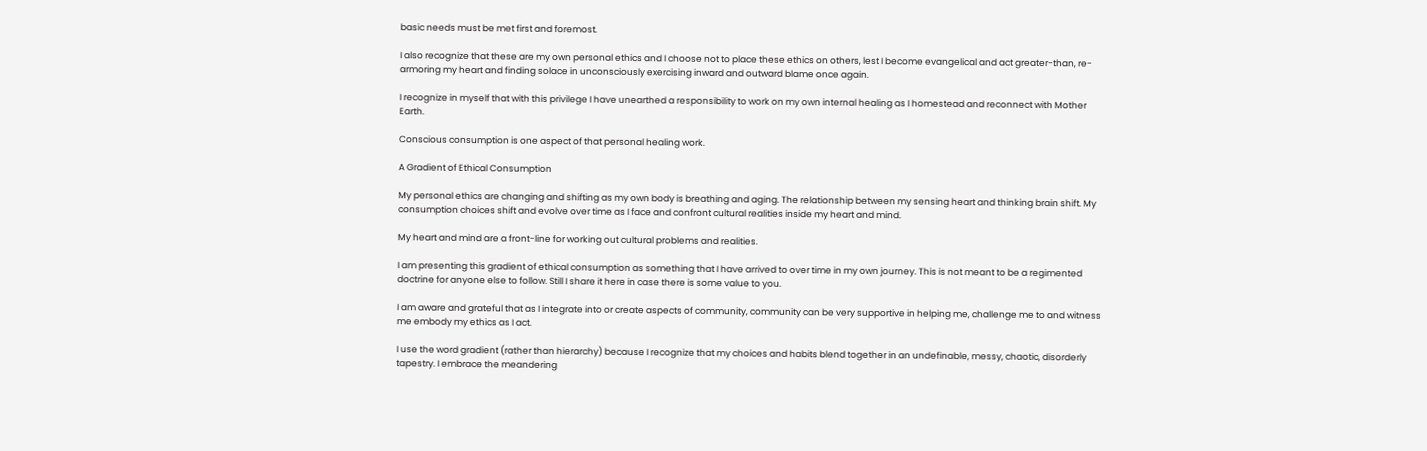basic needs must be met first and foremost.

I also recognize that these are my own personal ethics and I choose not to place these ethics on others, lest I become evangelical and act greater-than, re-armoring my heart and finding solace in unconsciously exercising inward and outward blame once again.

I recognize in myself that with this privilege I have unearthed a responsibility to work on my own internal healing as I homestead and reconnect with Mother Earth.

Conscious consumption is one aspect of that personal healing work.

A Gradient of Ethical Consumption

My personal ethics are changing and shifting as my own body is breathing and aging. The relationship between my sensing heart and thinking brain shift. My consumption choices shift and evolve over time as I face and confront cultural realities inside my heart and mind.

My heart and mind are a front-line for working out cultural problems and realities.

I am presenting this gradient of ethical consumption as something that I have arrived to over time in my own journey. This is not meant to be a regimented doctrine for anyone else to follow. Still I share it here in case there is some value to you.

I am aware and grateful that as I integrate into or create aspects of community, community can be very supportive in helping me, challenge me to and witness me embody my ethics as I act.

I use the word gradient (rather than hierarchy) because I recognize that my choices and habits blend together in an undefinable, messy, chaotic, disorderly tapestry. I embrace the meandering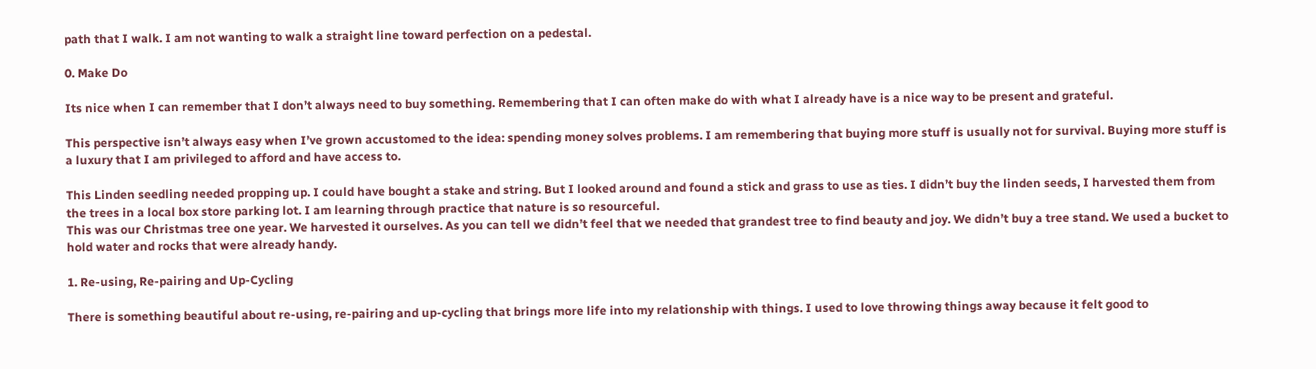path that I walk. I am not wanting to walk a straight line toward perfection on a pedestal.

0. Make Do

Its nice when I can remember that I don’t always need to buy something. Remembering that I can often make do with what I already have is a nice way to be present and grateful.

This perspective isn’t always easy when I’ve grown accustomed to the idea: spending money solves problems. I am remembering that buying more stuff is usually not for survival. Buying more stuff is a luxury that I am privileged to afford and have access to.

This Linden seedling needed propping up. I could have bought a stake and string. But I looked around and found a stick and grass to use as ties. I didn’t buy the linden seeds, I harvested them from the trees in a local box store parking lot. I am learning through practice that nature is so resourceful.
This was our Christmas tree one year. We harvested it ourselves. As you can tell we didn’t feel that we needed that grandest tree to find beauty and joy. We didn’t buy a tree stand. We used a bucket to hold water and rocks that were already handy.

1. Re-using, Re-pairing and Up-Cycling

There is something beautiful about re-using, re-pairing and up-cycling that brings more life into my relationship with things. I used to love throwing things away because it felt good to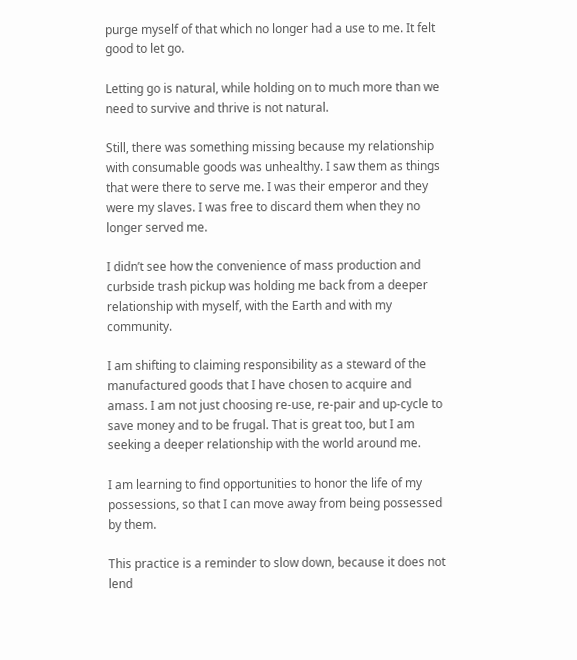purge myself of that which no longer had a use to me. It felt good to let go.

Letting go is natural, while holding on to much more than we need to survive and thrive is not natural.

Still, there was something missing because my relationship with consumable goods was unhealthy. I saw them as things that were there to serve me. I was their emperor and they were my slaves. I was free to discard them when they no longer served me.

I didn’t see how the convenience of mass production and curbside trash pickup was holding me back from a deeper relationship with myself, with the Earth and with my community.

I am shifting to claiming responsibility as a steward of the manufactured goods that I have chosen to acquire and amass. I am not just choosing re-use, re-pair and up-cycle to save money and to be frugal. That is great too, but I am seeking a deeper relationship with the world around me.

I am learning to find opportunities to honor the life of my possessions, so that I can move away from being possessed by them.

This practice is a reminder to slow down, because it does not lend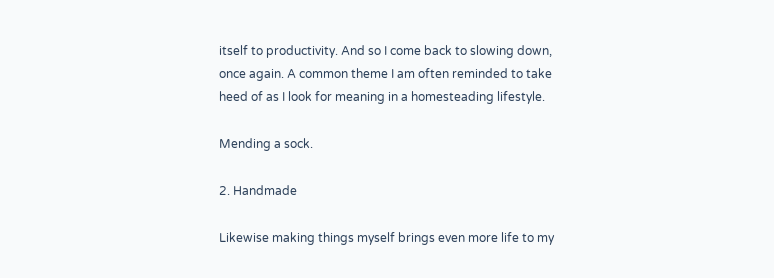itself to productivity. And so I come back to slowing down, once again. A common theme I am often reminded to take heed of as I look for meaning in a homesteading lifestyle.

Mending a sock.

2. Handmade

Likewise making things myself brings even more life to my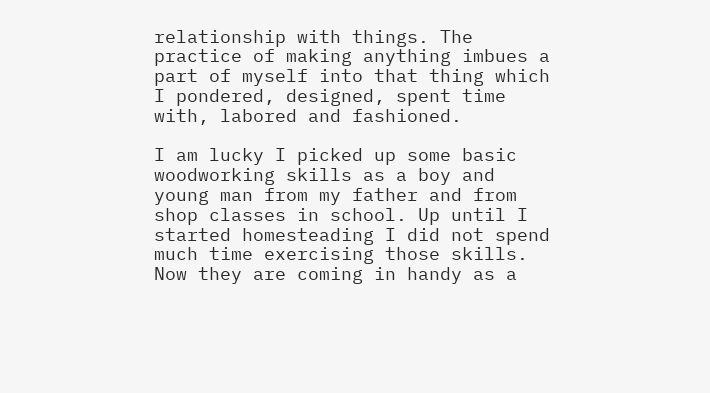relationship with things. The practice of making anything imbues a part of myself into that thing which I pondered, designed, spent time with, labored and fashioned.

I am lucky I picked up some basic woodworking skills as a boy and young man from my father and from shop classes in school. Up until I started homesteading I did not spend much time exercising those skills. Now they are coming in handy as a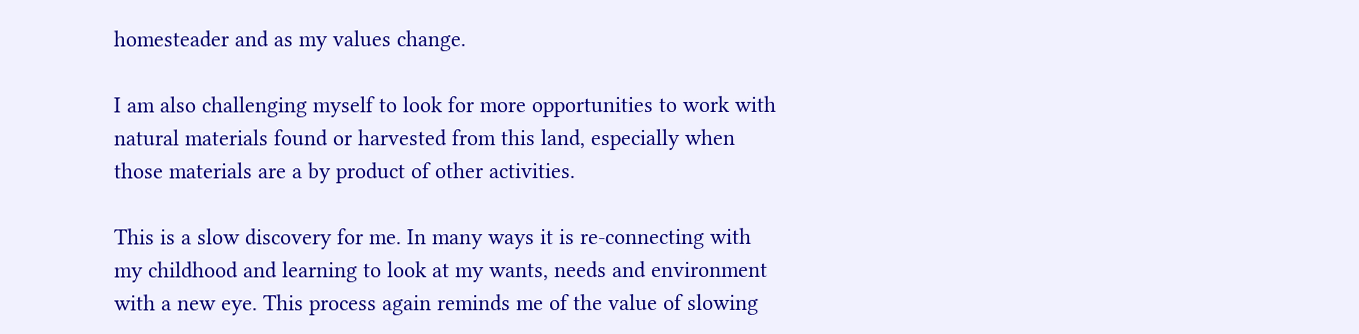homesteader and as my values change.

I am also challenging myself to look for more opportunities to work with natural materials found or harvested from this land, especially when those materials are a by product of other activities.

This is a slow discovery for me. In many ways it is re-connecting with my childhood and learning to look at my wants, needs and environment with a new eye. This process again reminds me of the value of slowing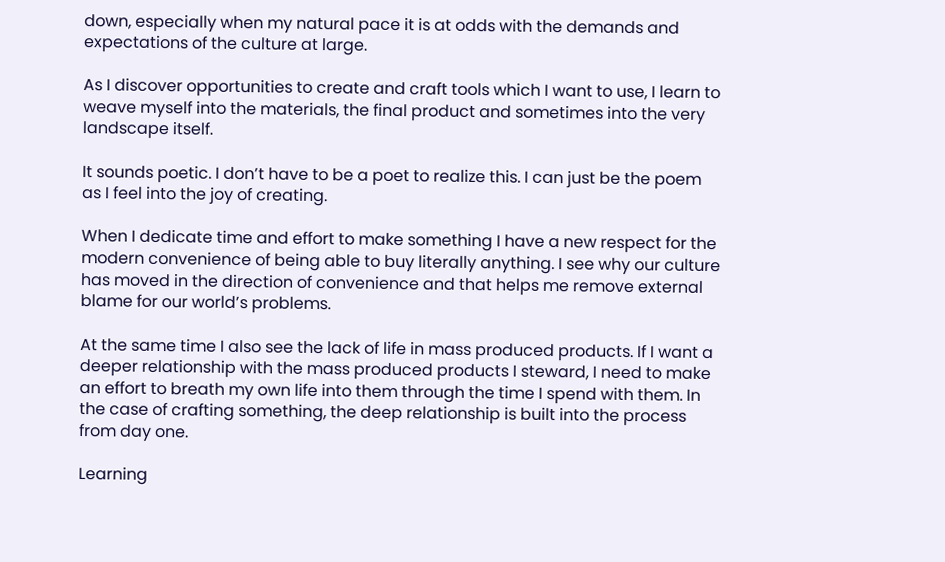down, especially when my natural pace it is at odds with the demands and expectations of the culture at large.

As I discover opportunities to create and craft tools which I want to use, I learn to weave myself into the materials, the final product and sometimes into the very landscape itself.

It sounds poetic. I don’t have to be a poet to realize this. I can just be the poem as I feel into the joy of creating.

When I dedicate time and effort to make something I have a new respect for the modern convenience of being able to buy literally anything. I see why our culture has moved in the direction of convenience and that helps me remove external blame for our world’s problems.

At the same time I also see the lack of life in mass produced products. If I want a deeper relationship with the mass produced products I steward, I need to make an effort to breath my own life into them through the time I spend with them. In the case of crafting something, the deep relationship is built into the process from day one.

Learning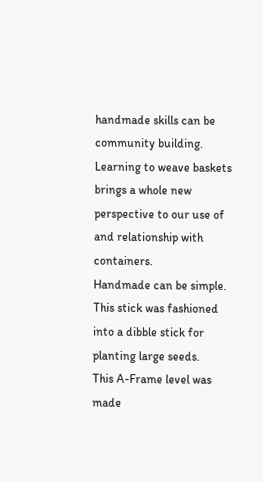handmade skills can be community building.
Learning to weave baskets brings a whole new perspective to our use of and relationship with containers.
Handmade can be simple. This stick was fashioned into a dibble stick for planting large seeds.
This A-Frame level was made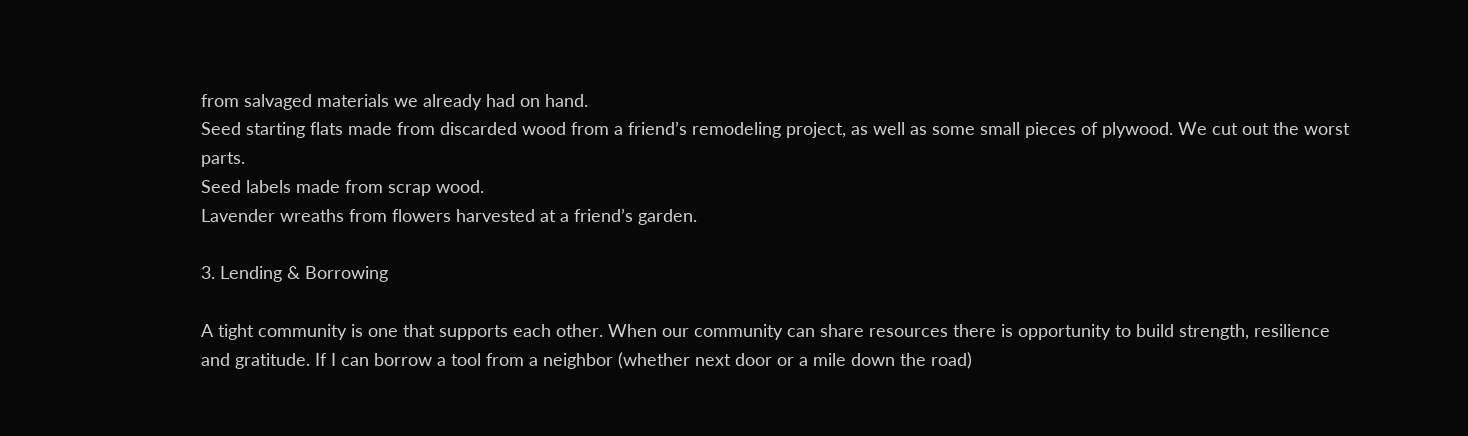from salvaged materials we already had on hand.
Seed starting flats made from discarded wood from a friend’s remodeling project, as well as some small pieces of plywood. We cut out the worst parts.
Seed labels made from scrap wood.
Lavender wreaths from flowers harvested at a friend’s garden.

3. Lending & Borrowing

A tight community is one that supports each other. When our community can share resources there is opportunity to build strength, resilience and gratitude. If I can borrow a tool from a neighbor (whether next door or a mile down the road)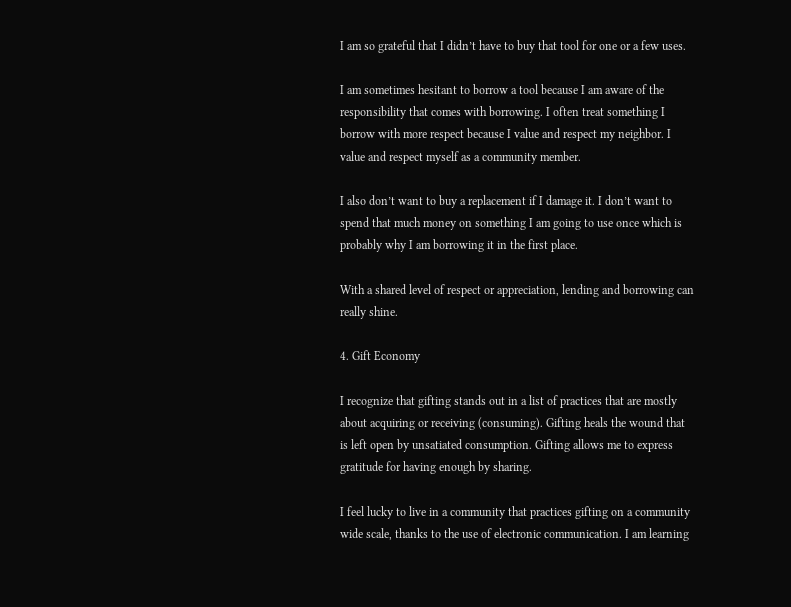I am so grateful that I didn’t have to buy that tool for one or a few uses.

I am sometimes hesitant to borrow a tool because I am aware of the responsibility that comes with borrowing. I often treat something I borrow with more respect because I value and respect my neighbor. I value and respect myself as a community member.

I also don’t want to buy a replacement if I damage it. I don’t want to spend that much money on something I am going to use once which is probably why I am borrowing it in the first place.

With a shared level of respect or appreciation, lending and borrowing can really shine.

4. Gift Economy

I recognize that gifting stands out in a list of practices that are mostly about acquiring or receiving (consuming). Gifting heals the wound that is left open by unsatiated consumption. Gifting allows me to express gratitude for having enough by sharing.

I feel lucky to live in a community that practices gifting on a community wide scale, thanks to the use of electronic communication. I am learning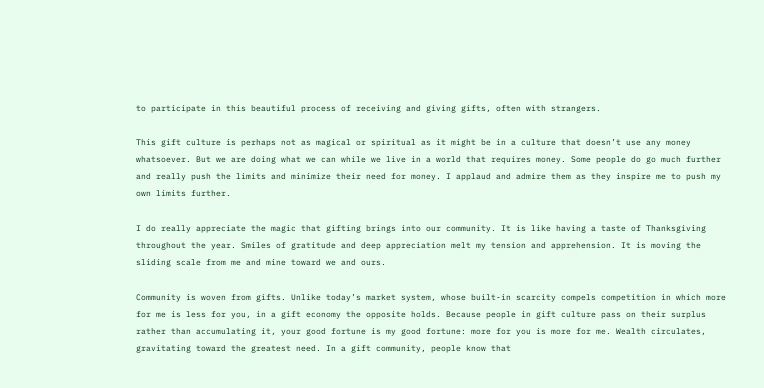to participate in this beautiful process of receiving and giving gifts, often with strangers.

This gift culture is perhaps not as magical or spiritual as it might be in a culture that doesn’t use any money whatsoever. But we are doing what we can while we live in a world that requires money. Some people do go much further and really push the limits and minimize their need for money. I applaud and admire them as they inspire me to push my own limits further.

I do really appreciate the magic that gifting brings into our community. It is like having a taste of Thanksgiving throughout the year. Smiles of gratitude and deep appreciation melt my tension and apprehension. It is moving the sliding scale from me and mine toward we and ours.

Community is woven from gifts. Unlike today’s market system, whose built-in scarcity compels competition in which more for me is less for you, in a gift economy the opposite holds. Because people in gift culture pass on their surplus rather than accumulating it, your good fortune is my good fortune: more for you is more for me. Wealth circulates, gravitating toward the greatest need. In a gift community, people know that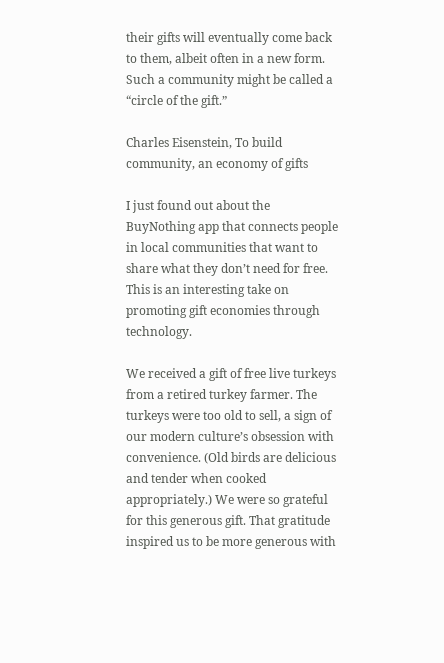their gifts will eventually come back to them, albeit often in a new form. Such a community might be called a “circle of the gift.”

Charles Eisenstein, To build community, an economy of gifts

I just found out about the BuyNothing app that connects people in local communities that want to share what they don’t need for free. This is an interesting take on promoting gift economies through technology.

We received a gift of free live turkeys from a retired turkey farmer. The turkeys were too old to sell, a sign of our modern culture’s obsession with convenience. (Old birds are delicious and tender when cooked appropriately.) We were so grateful for this generous gift. That gratitude inspired us to be more generous with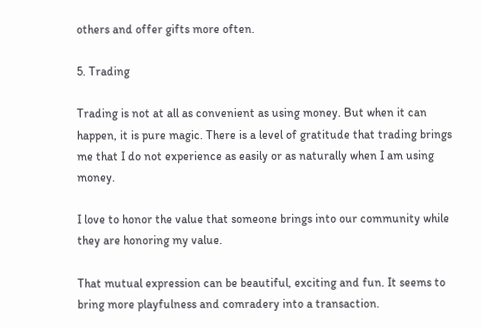others and offer gifts more often.

5. Trading

Trading is not at all as convenient as using money. But when it can happen, it is pure magic. There is a level of gratitude that trading brings me that I do not experience as easily or as naturally when I am using money.

I love to honor the value that someone brings into our community while they are honoring my value.

That mutual expression can be beautiful, exciting and fun. It seems to bring more playfulness and comradery into a transaction.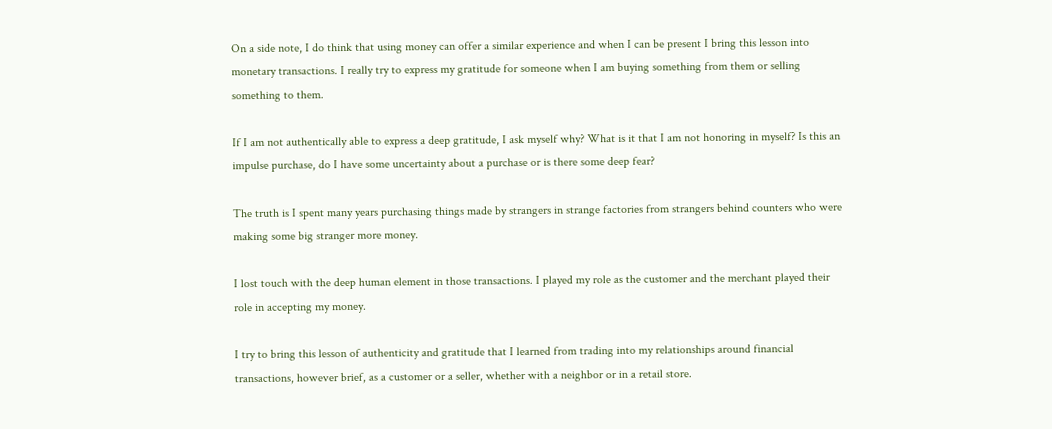On a side note, I do think that using money can offer a similar experience and when I can be present I bring this lesson into monetary transactions. I really try to express my gratitude for someone when I am buying something from them or selling something to them.

If I am not authentically able to express a deep gratitude, I ask myself why? What is it that I am not honoring in myself? Is this an impulse purchase, do I have some uncertainty about a purchase or is there some deep fear?

The truth is I spent many years purchasing things made by strangers in strange factories from strangers behind counters who were making some big stranger more money.

I lost touch with the deep human element in those transactions. I played my role as the customer and the merchant played their role in accepting my money.

I try to bring this lesson of authenticity and gratitude that I learned from trading into my relationships around financial transactions, however brief, as a customer or a seller, whether with a neighbor or in a retail store.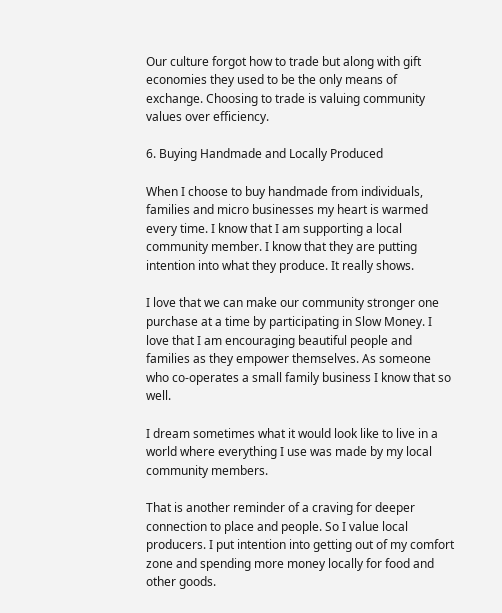Our culture forgot how to trade but along with gift economies they used to be the only means of exchange. Choosing to trade is valuing community values over efficiency.

6. Buying Handmade and Locally Produced

When I choose to buy handmade from individuals, families and micro businesses my heart is warmed every time. I know that I am supporting a local community member. I know that they are putting intention into what they produce. It really shows.

I love that we can make our community stronger one purchase at a time by participating in Slow Money. I love that I am encouraging beautiful people and families as they empower themselves. As someone who co-operates a small family business I know that so well.

I dream sometimes what it would look like to live in a world where everything I use was made by my local community members.

That is another reminder of a craving for deeper connection to place and people. So I value local producers. I put intention into getting out of my comfort zone and spending more money locally for food and other goods.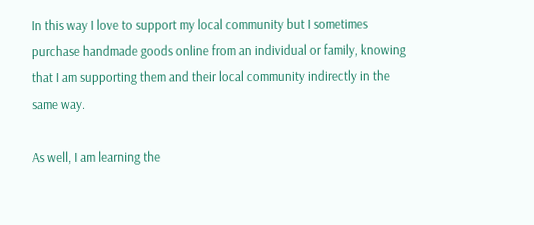In this way I love to support my local community but I sometimes purchase handmade goods online from an individual or family, knowing that I am supporting them and their local community indirectly in the same way.

As well, I am learning the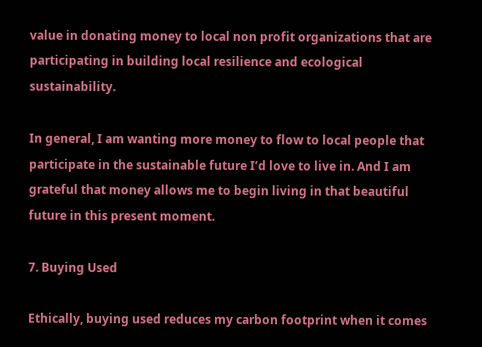value in donating money to local non profit organizations that are participating in building local resilience and ecological sustainability.

In general, I am wanting more money to flow to local people that participate in the sustainable future I’d love to live in. And I am grateful that money allows me to begin living in that beautiful future in this present moment.

7. Buying Used

Ethically, buying used reduces my carbon footprint when it comes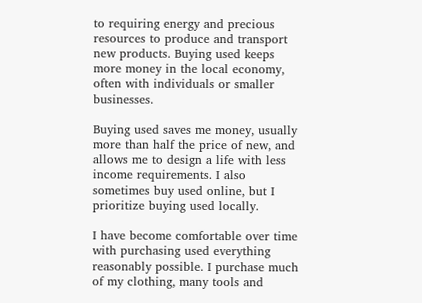to requiring energy and precious resources to produce and transport new products. Buying used keeps more money in the local economy, often with individuals or smaller businesses.

Buying used saves me money, usually more than half the price of new, and allows me to design a life with less income requirements. I also sometimes buy used online, but I prioritize buying used locally.

I have become comfortable over time with purchasing used everything reasonably possible. I purchase much of my clothing, many tools and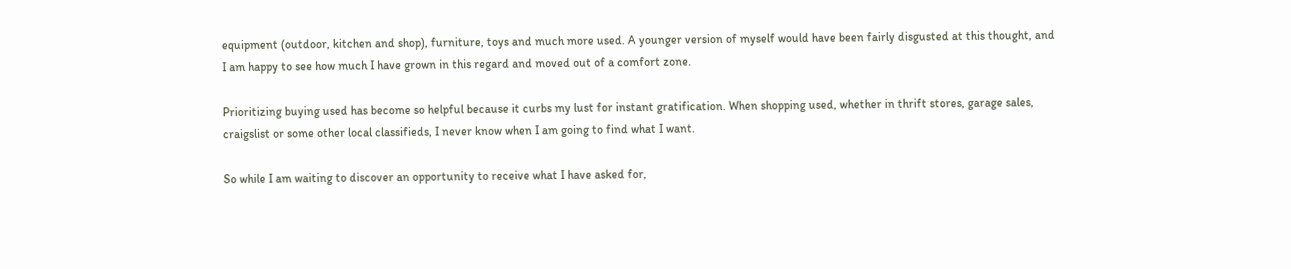equipment (outdoor, kitchen and shop), furniture, toys and much more used. A younger version of myself would have been fairly disgusted at this thought, and I am happy to see how much I have grown in this regard and moved out of a comfort zone.

Prioritizing buying used has become so helpful because it curbs my lust for instant gratification. When shopping used, whether in thrift stores, garage sales, craigslist or some other local classifieds, I never know when I am going to find what I want.

So while I am waiting to discover an opportunity to receive what I have asked for,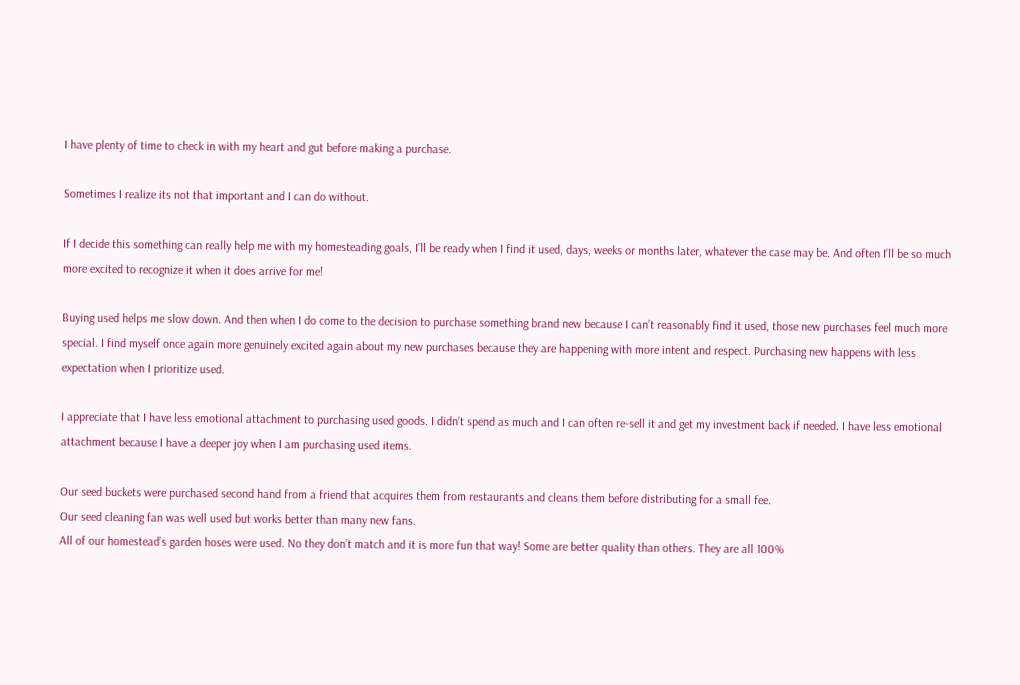I have plenty of time to check in with my heart and gut before making a purchase.

Sometimes I realize its not that important and I can do without.

If I decide this something can really help me with my homesteading goals, I’ll be ready when I find it used, days, weeks or months later, whatever the case may be. And often I’ll be so much more excited to recognize it when it does arrive for me!

Buying used helps me slow down. And then when I do come to the decision to purchase something brand new because I can’t reasonably find it used, those new purchases feel much more special. I find myself once again more genuinely excited again about my new purchases because they are happening with more intent and respect. Purchasing new happens with less expectation when I prioritize used.

I appreciate that I have less emotional attachment to purchasing used goods. I didn’t spend as much and I can often re-sell it and get my investment back if needed. I have less emotional attachment because I have a deeper joy when I am purchasing used items.

Our seed buckets were purchased second hand from a friend that acquires them from restaurants and cleans them before distributing for a small fee.
Our seed cleaning fan was well used but works better than many new fans.
All of our homestead’s garden hoses were used. No they don’t match and it is more fun that way! Some are better quality than others. They are all 100%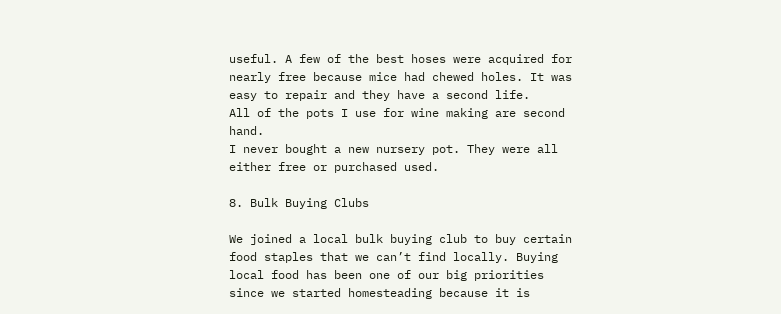useful. A few of the best hoses were acquired for nearly free because mice had chewed holes. It was easy to repair and they have a second life.
All of the pots I use for wine making are second hand.
I never bought a new nursery pot. They were all either free or purchased used.

8. Bulk Buying Clubs

We joined a local bulk buying club to buy certain food staples that we can’t find locally. Buying local food has been one of our big priorities since we started homesteading because it is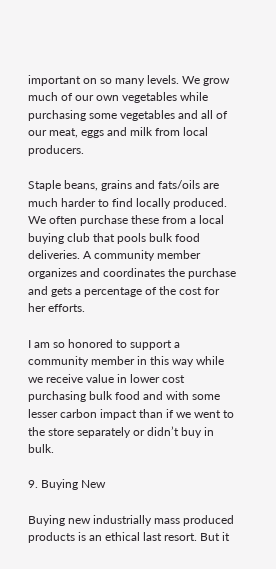important on so many levels. We grow much of our own vegetables while purchasing some vegetables and all of our meat, eggs and milk from local producers.

Staple beans, grains and fats/oils are much harder to find locally produced. We often purchase these from a local buying club that pools bulk food deliveries. A community member organizes and coordinates the purchase and gets a percentage of the cost for her efforts.

I am so honored to support a community member in this way while we receive value in lower cost purchasing bulk food and with some lesser carbon impact than if we went to the store separately or didn’t buy in bulk.

9. Buying New

Buying new industrially mass produced products is an ethical last resort. But it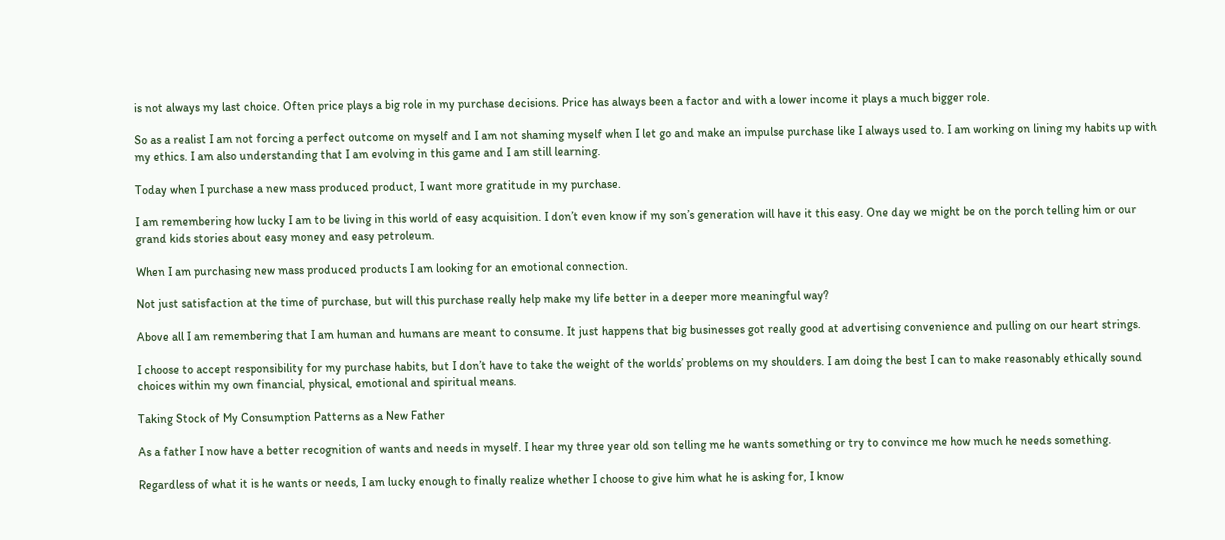is not always my last choice. Often price plays a big role in my purchase decisions. Price has always been a factor and with a lower income it plays a much bigger role.

So as a realist I am not forcing a perfect outcome on myself and I am not shaming myself when I let go and make an impulse purchase like I always used to. I am working on lining my habits up with my ethics. I am also understanding that I am evolving in this game and I am still learning.

Today when I purchase a new mass produced product, I want more gratitude in my purchase.

I am remembering how lucky I am to be living in this world of easy acquisition. I don’t even know if my son’s generation will have it this easy. One day we might be on the porch telling him or our grand kids stories about easy money and easy petroleum.

When I am purchasing new mass produced products I am looking for an emotional connection.

Not just satisfaction at the time of purchase, but will this purchase really help make my life better in a deeper more meaningful way?

Above all I am remembering that I am human and humans are meant to consume. It just happens that big businesses got really good at advertising convenience and pulling on our heart strings.

I choose to accept responsibility for my purchase habits, but I don’t have to take the weight of the worlds’ problems on my shoulders. I am doing the best I can to make reasonably ethically sound choices within my own financial, physical, emotional and spiritual means.

Taking Stock of My Consumption Patterns as a New Father

As a father I now have a better recognition of wants and needs in myself. I hear my three year old son telling me he wants something or try to convince me how much he needs something.

Regardless of what it is he wants or needs, I am lucky enough to finally realize whether I choose to give him what he is asking for, I know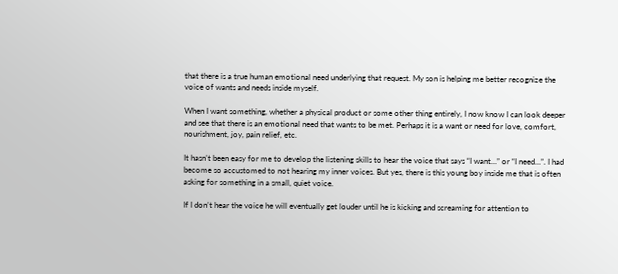that there is a true human emotional need underlying that request. My son is helping me better recognize the voice of wants and needs inside myself.

When I want something, whether a physical product or some other thing entirely, I now know I can look deeper and see that there is an emotional need that wants to be met. Perhaps it is a want or need for love, comfort, nourishment, joy, pain relief, etc.

It hasn’t been easy for me to develop the listening skills to hear the voice that says “I want…” or “I need…”. I had become so accustomed to not hearing my inner voices. But yes, there is this young boy inside me that is often asking for something in a small, quiet voice.

If I don’t hear the voice he will eventually get louder until he is kicking and screaming for attention to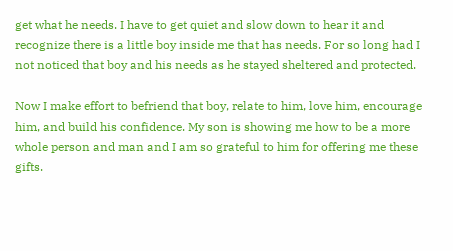get what he needs. I have to get quiet and slow down to hear it and recognize there is a little boy inside me that has needs. For so long had I not noticed that boy and his needs as he stayed sheltered and protected.

Now I make effort to befriend that boy, relate to him, love him, encourage him, and build his confidence. My son is showing me how to be a more whole person and man and I am so grateful to him for offering me these gifts.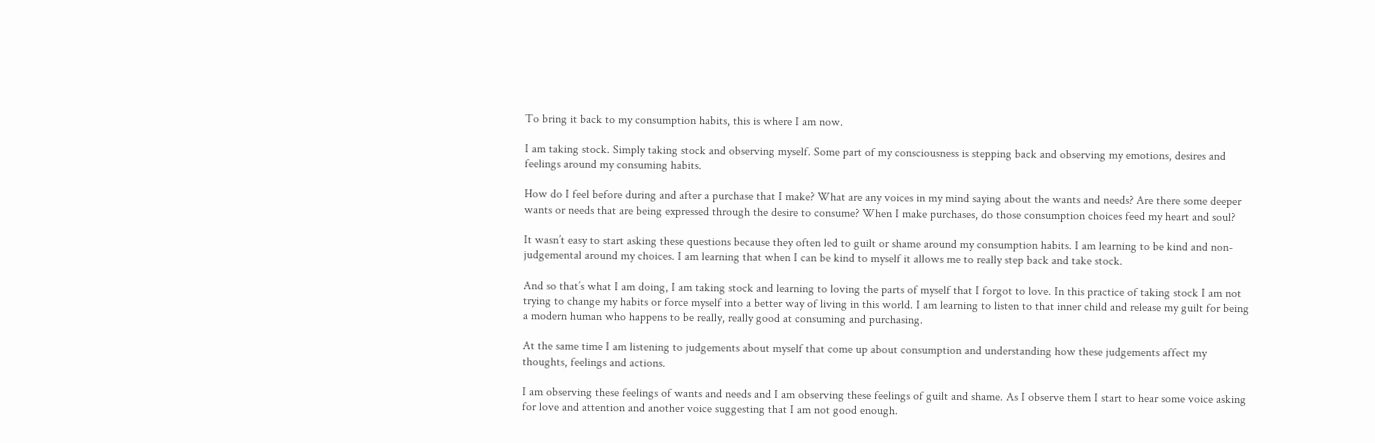To bring it back to my consumption habits, this is where I am now.

I am taking stock. Simply taking stock and observing myself. Some part of my consciousness is stepping back and observing my emotions, desires and feelings around my consuming habits.

How do I feel before during and after a purchase that I make? What are any voices in my mind saying about the wants and needs? Are there some deeper wants or needs that are being expressed through the desire to consume? When I make purchases, do those consumption choices feed my heart and soul?

It wasn’t easy to start asking these questions because they often led to guilt or shame around my consumption habits. I am learning to be kind and non-judgemental around my choices. I am learning that when I can be kind to myself it allows me to really step back and take stock.

And so that’s what I am doing, I am taking stock and learning to loving the parts of myself that I forgot to love. In this practice of taking stock I am not trying to change my habits or force myself into a better way of living in this world. I am learning to listen to that inner child and release my guilt for being a modern human who happens to be really, really good at consuming and purchasing.

At the same time I am listening to judgements about myself that come up about consumption and understanding how these judgements affect my thoughts, feelings and actions.

I am observing these feelings of wants and needs and I am observing these feelings of guilt and shame. As I observe them I start to hear some voice asking for love and attention and another voice suggesting that I am not good enough.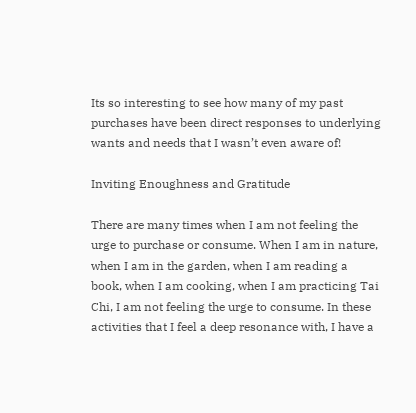Its so interesting to see how many of my past purchases have been direct responses to underlying wants and needs that I wasn’t even aware of!

Inviting Enoughness and Gratitude

There are many times when I am not feeling the urge to purchase or consume. When I am in nature, when I am in the garden, when I am reading a book, when I am cooking, when I am practicing Tai Chi, I am not feeling the urge to consume. In these activities that I feel a deep resonance with, I have a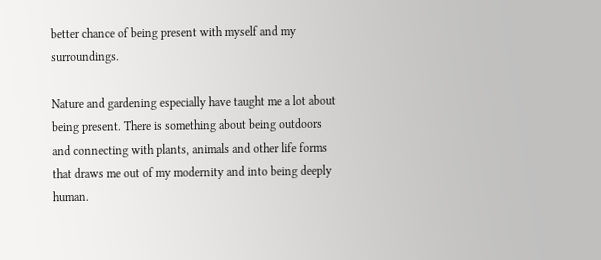better chance of being present with myself and my surroundings.

Nature and gardening especially have taught me a lot about being present. There is something about being outdoors and connecting with plants, animals and other life forms that draws me out of my modernity and into being deeply human.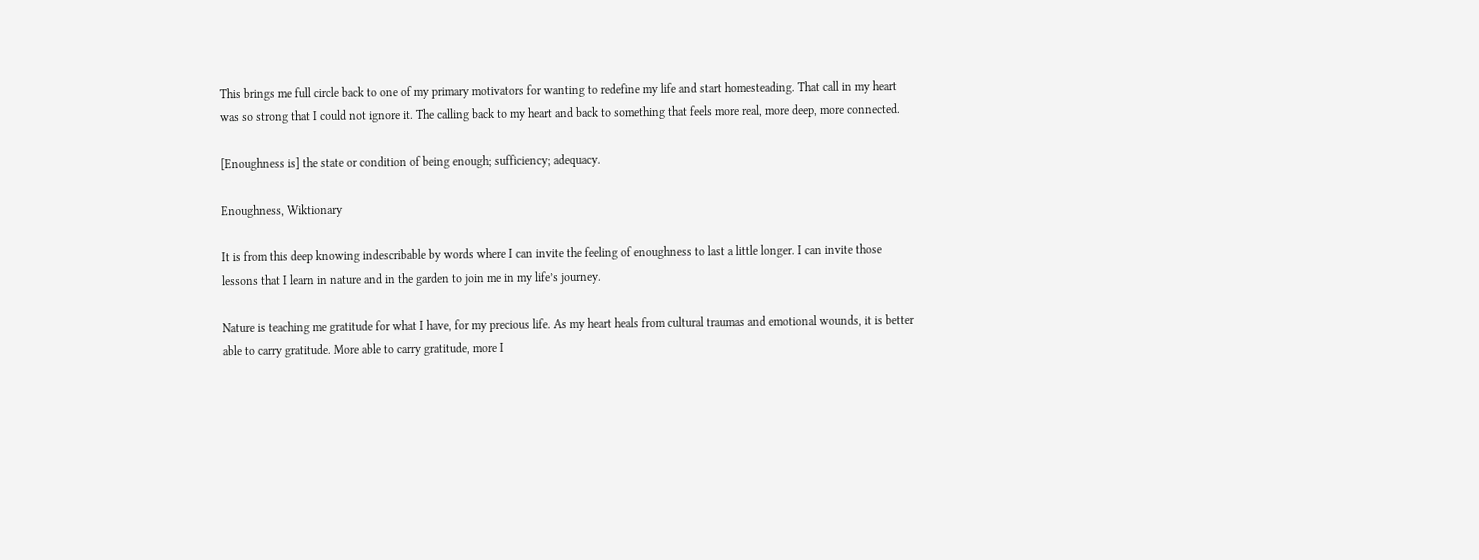This brings me full circle back to one of my primary motivators for wanting to redefine my life and start homesteading. That call in my heart was so strong that I could not ignore it. The calling back to my heart and back to something that feels more real, more deep, more connected.

[Enoughness is] the state or condition of being enough; sufficiency; adequacy.

Enoughness, Wiktionary

It is from this deep knowing indescribable by words where I can invite the feeling of enoughness to last a little longer. I can invite those lessons that I learn in nature and in the garden to join me in my life’s journey.

Nature is teaching me gratitude for what I have, for my precious life. As my heart heals from cultural traumas and emotional wounds, it is better able to carry gratitude. More able to carry gratitude, more I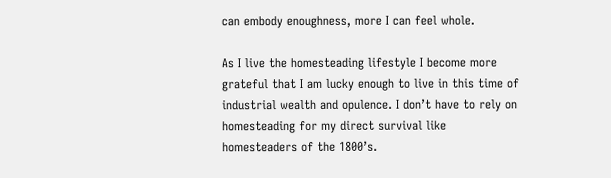can embody enoughness, more I can feel whole.

As I live the homesteading lifestyle I become more grateful that I am lucky enough to live in this time of industrial wealth and opulence. I don’t have to rely on homesteading for my direct survival like homesteaders of the 1800’s.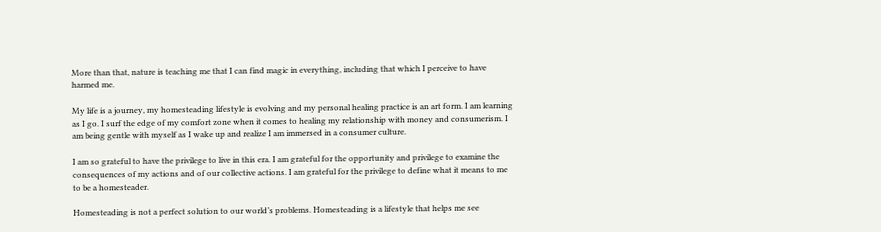More than that, nature is teaching me that I can find magic in everything, including that which I perceive to have harmed me.

My life is a journey, my homesteading lifestyle is evolving and my personal healing practice is an art form. I am learning as I go. I surf the edge of my comfort zone when it comes to healing my relationship with money and consumerism. I am being gentle with myself as I wake up and realize I am immersed in a consumer culture.

I am so grateful to have the privilege to live in this era. I am grateful for the opportunity and privilege to examine the consequences of my actions and of our collective actions. I am grateful for the privilege to define what it means to me to be a homesteader.

Homesteading is not a perfect solution to our world’s problems. Homesteading is a lifestyle that helps me see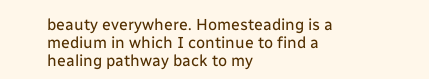beauty everywhere. Homesteading is a medium in which I continue to find a healing pathway back to my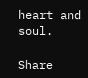heart and soul.

Share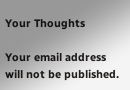Your Thoughts

Your email address will not be published.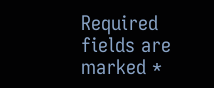Required fields are marked *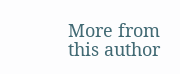More from this author